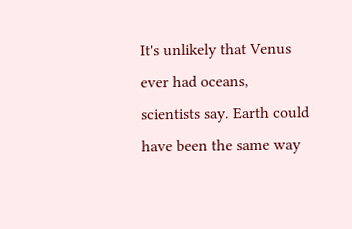It's unlikely that Venus ever had oceans, scientists say. Earth could have been the same way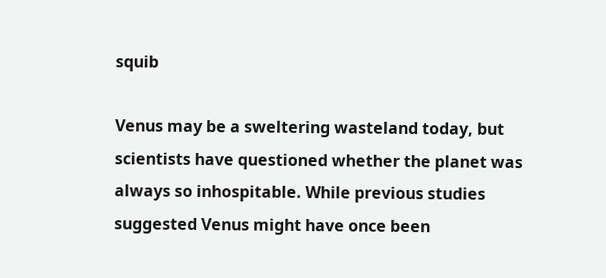squib

Venus may be a sweltering wasteland today, but scientists have questioned whether the planet was always so inhospitable. While previous studies suggested Venus might have once been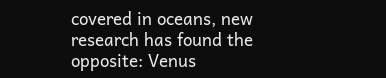covered in oceans, new research has found the opposite: Venus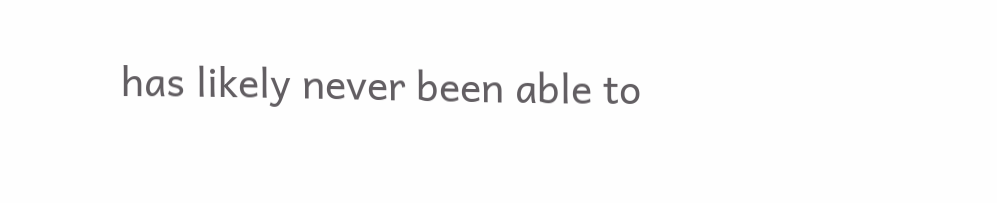has likely never been able to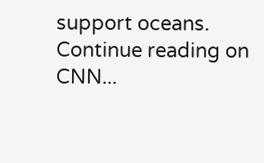support oceans.
Continue reading on CNN...